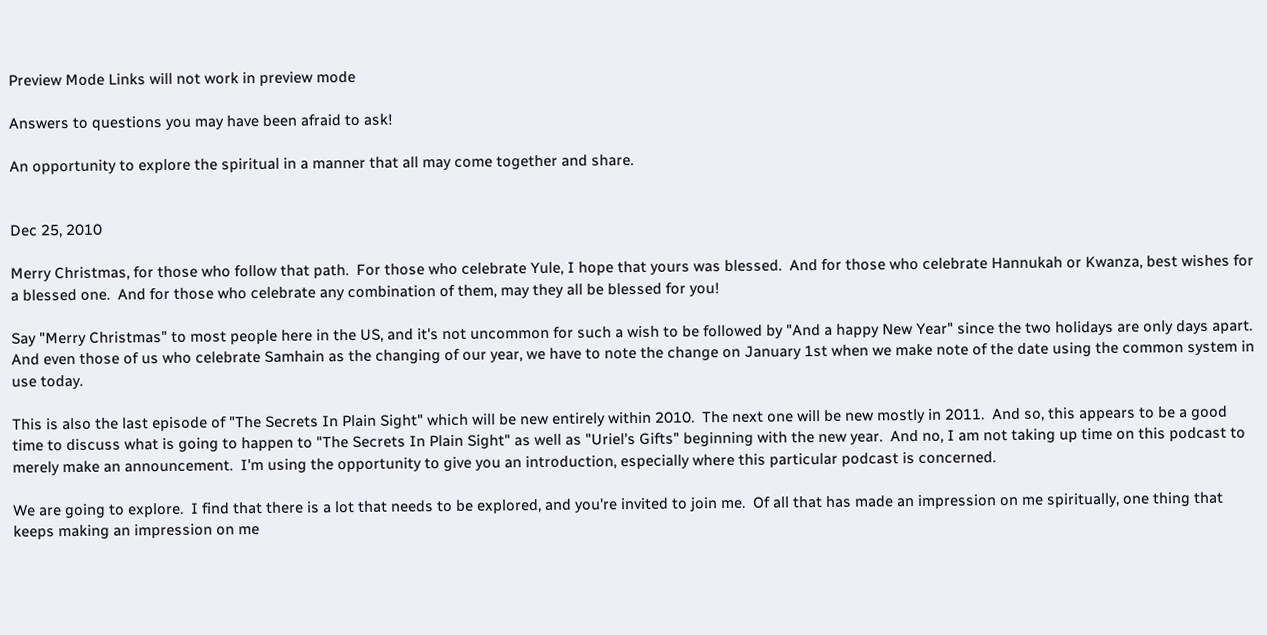Preview Mode Links will not work in preview mode

Answers to questions you may have been afraid to ask!

An opportunity to explore the spiritual in a manner that all may come together and share.


Dec 25, 2010

Merry Christmas, for those who follow that path.  For those who celebrate Yule, I hope that yours was blessed.  And for those who celebrate Hannukah or Kwanza, best wishes for a blessed one.  And for those who celebrate any combination of them, may they all be blessed for you!

Say "Merry Christmas" to most people here in the US, and it's not uncommon for such a wish to be followed by "And a happy New Year" since the two holidays are only days apart.  And even those of us who celebrate Samhain as the changing of our year, we have to note the change on January 1st when we make note of the date using the common system in use today.

This is also the last episode of "The Secrets In Plain Sight" which will be new entirely within 2010.  The next one will be new mostly in 2011.  And so, this appears to be a good time to discuss what is going to happen to "The Secrets In Plain Sight" as well as "Uriel's Gifts" beginning with the new year.  And no, I am not taking up time on this podcast to merely make an announcement.  I'm using the opportunity to give you an introduction, especially where this particular podcast is concerned.

We are going to explore.  I find that there is a lot that needs to be explored, and you're invited to join me.  Of all that has made an impression on me spiritually, one thing that keeps making an impression on me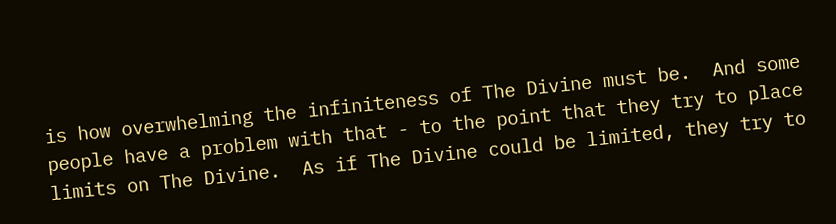is how overwhelming the infiniteness of The Divine must be.  And some people have a problem with that - to the point that they try to place limits on The Divine.  As if The Divine could be limited, they try to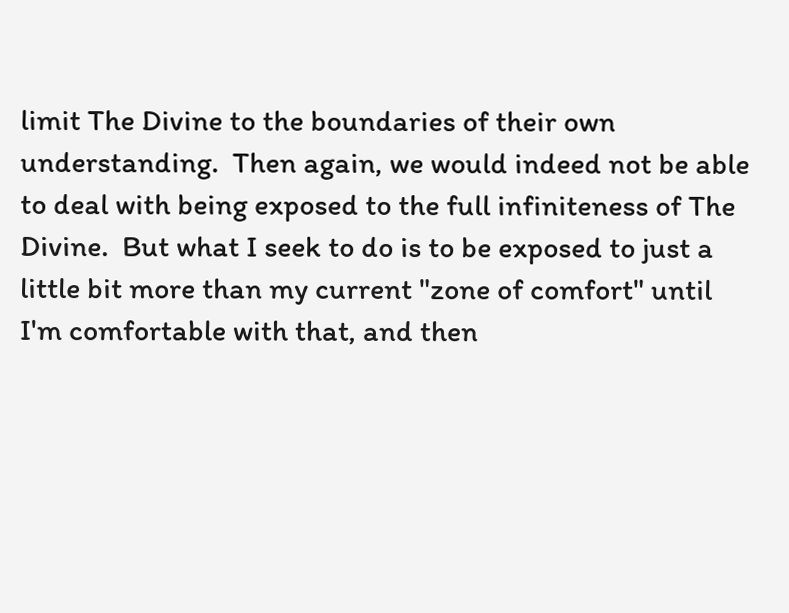limit The Divine to the boundaries of their own understanding.  Then again, we would indeed not be able to deal with being exposed to the full infiniteness of The Divine.  But what I seek to do is to be exposed to just a little bit more than my current "zone of comfort" until I'm comfortable with that, and then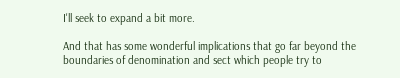I'll seek to expand a bit more.

And that has some wonderful implications that go far beyond the boundaries of denomination and sect which people try to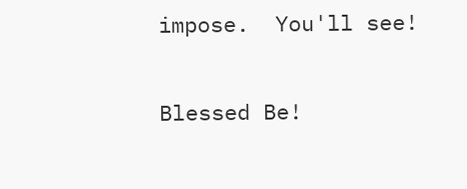impose.  You'll see!

Blessed Be!